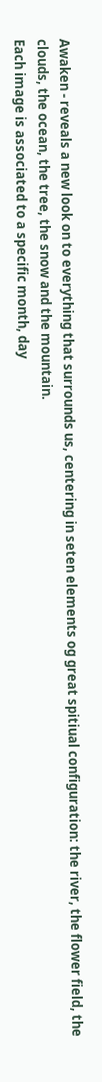Awaken - reveals a new look on to everything that surrounds us, centering in seten elements og great spitiual configuration: the river, the flower field, the clouds, the ocean, the tree, the snow and the mountain.
Each image is associated to a specific month, day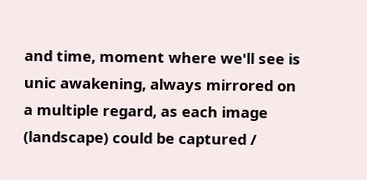and time, moment where we'll see is unic awakening, always mirrored on a multiple regard, as each image (landscape) could be captured /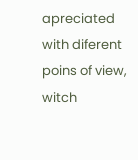apreciated with diferent poins of view, witch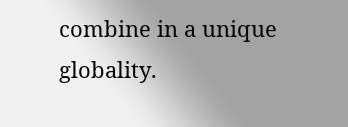combine in a unique globality.